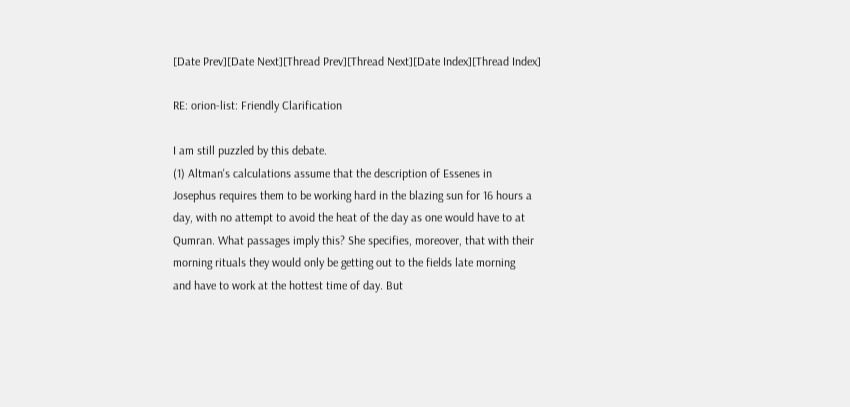[Date Prev][Date Next][Thread Prev][Thread Next][Date Index][Thread Index]

RE: orion-list: Friendly Clarification

I am still puzzled by this debate.
(1) Altman's calculations assume that the description of Essenes in
Josephus requires them to be working hard in the blazing sun for 16 hours a
day, with no attempt to avoid the heat of the day as one would have to at
Qumran. What passages imply this? She specifies, moreover, that with their
morning rituals they would only be getting out to the fields late morning
and have to work at the hottest time of day. But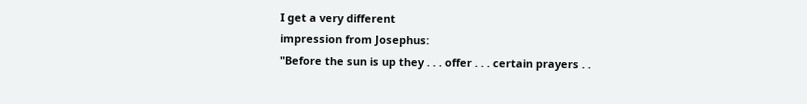I get a very different
impression from Josephus:
"Before the sun is up they . . . offer . . . certain prayers . .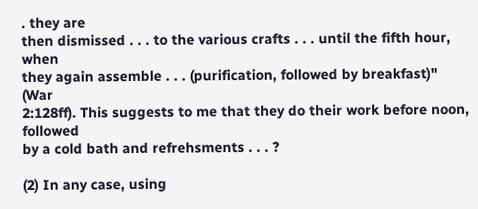. they are
then dismissed . . . to the various crafts . . . until the fifth hour, when
they again assemble . . . (purification, followed by breakfast)" (War
2:128ff). This suggests to me that they do their work before noon, followed
by a cold bath and refrehsments . . . ?

(2) In any case, using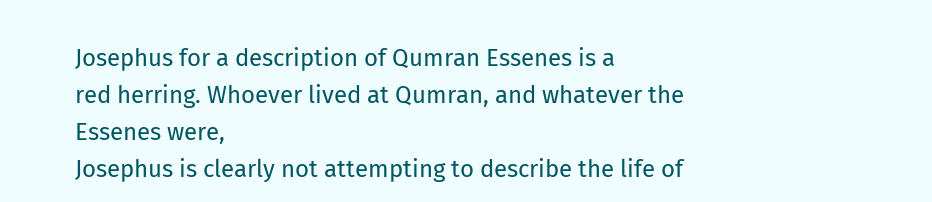Josephus for a description of Qumran Essenes is a
red herring. Whoever lived at Qumran, and whatever the Essenes were,
Josephus is clearly not attempting to describe the life of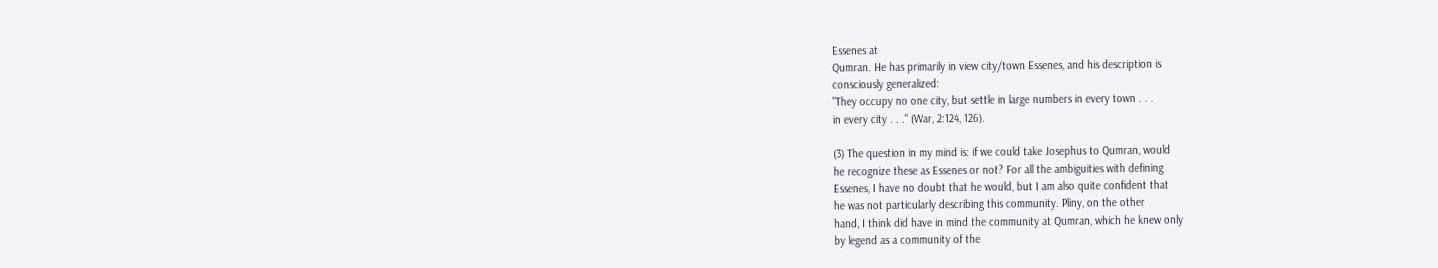Essenes at
Qumran. He has primarily in view city/town Essenes, and his description is
consciously generalized:
"They occupy no one city, but settle in large numbers in every town . . .
in every city . . ." (War, 2:124, 126).

(3) The question in my mind is: if we could take Josephus to Qumran, would
he recognize these as Essenes or not? For all the ambiguities with defining
Essenes, I have no doubt that he would, but I am also quite confident that
he was not particularly describing this community. Pliny, on the other
hand, I think did have in mind the community at Qumran, which he knew only
by legend as a community of the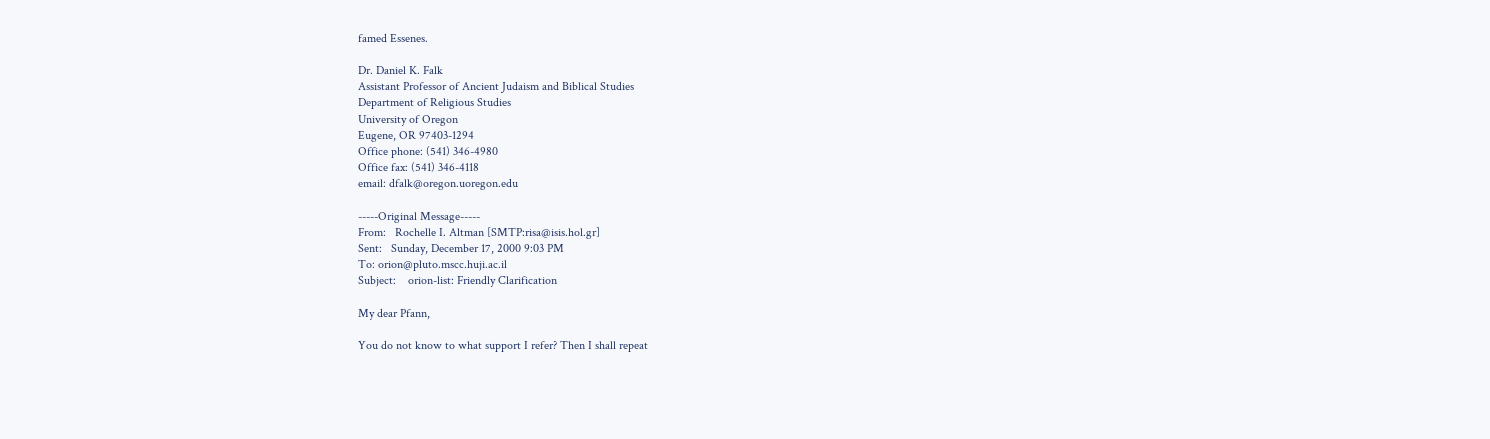famed Essenes.

Dr. Daniel K. Falk
Assistant Professor of Ancient Judaism and Biblical Studies
Department of Religious Studies
University of Oregon
Eugene, OR 97403-1294
Office phone: (541) 346-4980
Office fax: (541) 346-4118
email: dfalk@oregon.uoregon.edu

-----Original Message-----
From:   Rochelle I. Altman [SMTP:risa@isis.hol.gr]
Sent:   Sunday, December 17, 2000 9:03 PM
To: orion@pluto.mscc.huji.ac.il
Subject:    orion-list: Friendly Clarification

My dear Pfann,

You do not know to what support I refer? Then I shall repeat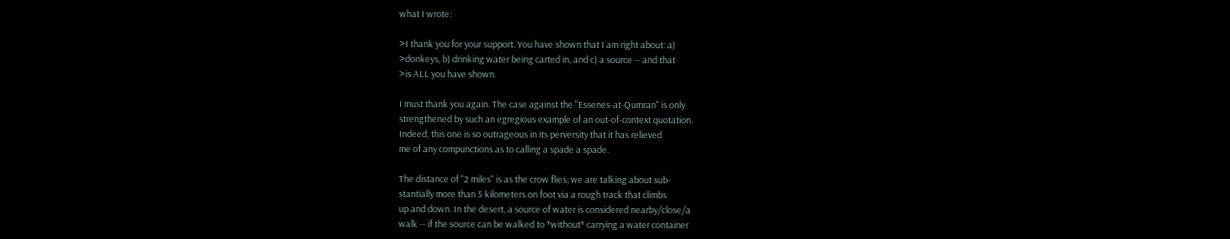what I wrote:

>I thank you for your support. You have shown that I am right about: a)
>donkeys, b) drinking water being carted in, and c) a source -- and that
>is ALL you have shown.

I must thank you again. The case against the "Essenes-at-Qumran" is only
strengthened by such an egregious example of an out-of-context quotation.
Indeed, this one is so outrageous in its perversity that it has relieved
me of any compunctions as to calling a spade a spade.

The distance of "2 miles" is as the crow flies; we are talking about sub-
stantially more than 5 kilometers on foot via a rough track that climbs
up and down. In the desert, a source of water is considered nearby/close/a
walk -- if the source can be walked to *without* carrying a water container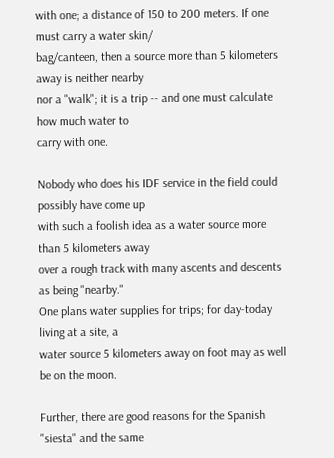with one; a distance of 150 to 200 meters. If one must carry a water skin/
bag/canteen, then a source more than 5 kilometers away is neither nearby
nor a "walk"; it is a trip -- and one must calculate how much water to
carry with one.

Nobody who does his IDF service in the field could possibly have come up
with such a foolish idea as a water source more than 5 kilometers away
over a rough track with many ascents and descents as being "nearby."
One plans water supplies for trips; for day-today living at a site, a
water source 5 kilometers away on foot may as well be on the moon.

Further, there are good reasons for the Spanish "siesta" and the same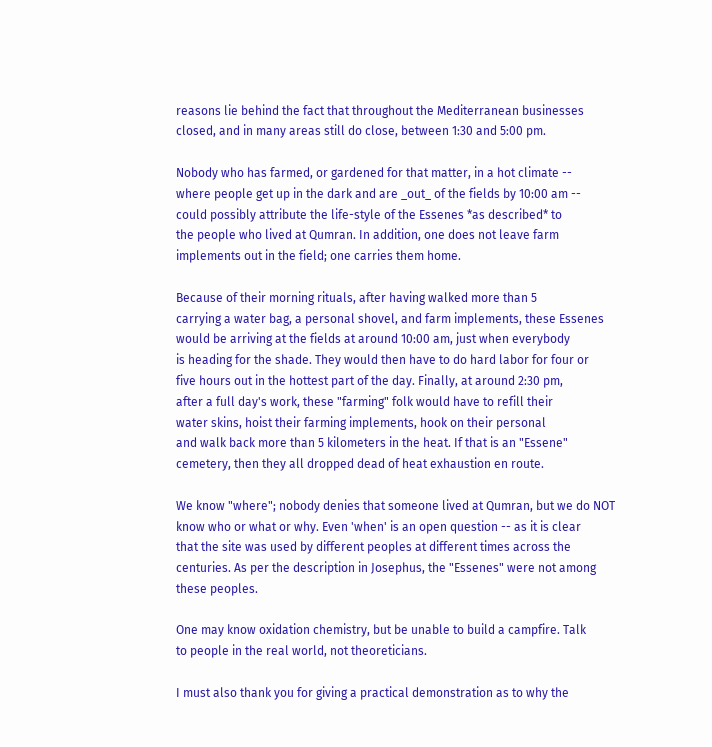reasons lie behind the fact that throughout the Mediterranean businesses
closed, and in many areas still do close, between 1:30 and 5:00 pm.

Nobody who has farmed, or gardened for that matter, in a hot climate --
where people get up in the dark and are _out_ of the fields by 10:00 am --
could possibly attribute the life-style of the Essenes *as described* to
the people who lived at Qumran. In addition, one does not leave farm
implements out in the field; one carries them home.

Because of their morning rituals, after having walked more than 5
carrying a water bag, a personal shovel, and farm implements, these Essenes
would be arriving at the fields at around 10:00 am, just when everybody
is heading for the shade. They would then have to do hard labor for four or
five hours out in the hottest part of the day. Finally, at around 2:30 pm,
after a full day's work, these "farming" folk would have to refill their
water skins, hoist their farming implements, hook on their personal
and walk back more than 5 kilometers in the heat. If that is an "Essene"
cemetery, then they all dropped dead of heat exhaustion en route.

We know "where"; nobody denies that someone lived at Qumran, but we do NOT
know who or what or why. Even 'when' is an open question -- as it is clear
that the site was used by different peoples at different times across the
centuries. As per the description in Josephus, the "Essenes" were not among
these peoples.

One may know oxidation chemistry, but be unable to build a campfire. Talk
to people in the real world, not theoreticians.

I must also thank you for giving a practical demonstration as to why the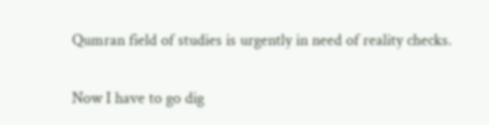Qumran field of studies is urgently in need of reality checks.

Now I have to go dig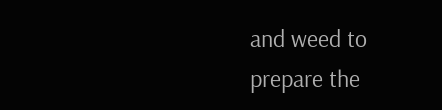and weed to prepare the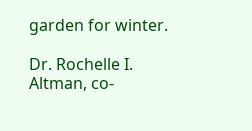garden for winter.

Dr. Rochelle I. Altman, co-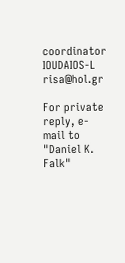coordinator IOUDAIOS-L  risa@hol.gr

For private reply, e-mail to "Daniel K. Falk"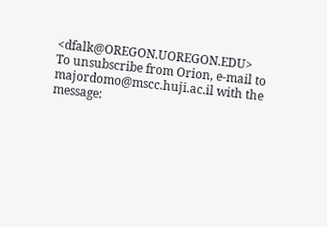<dfalk@OREGON.UOREGON.EDU>
To unsubscribe from Orion, e-mail to majordomo@mscc.huji.ac.il with the
message: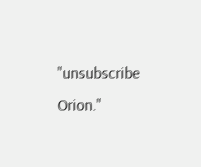"unsubscribe Orion."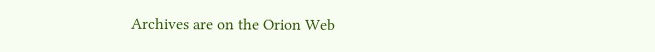Archives are on the Orion Web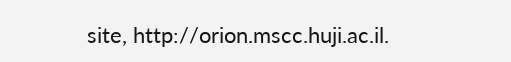site, http://orion.mscc.huji.ac.il.